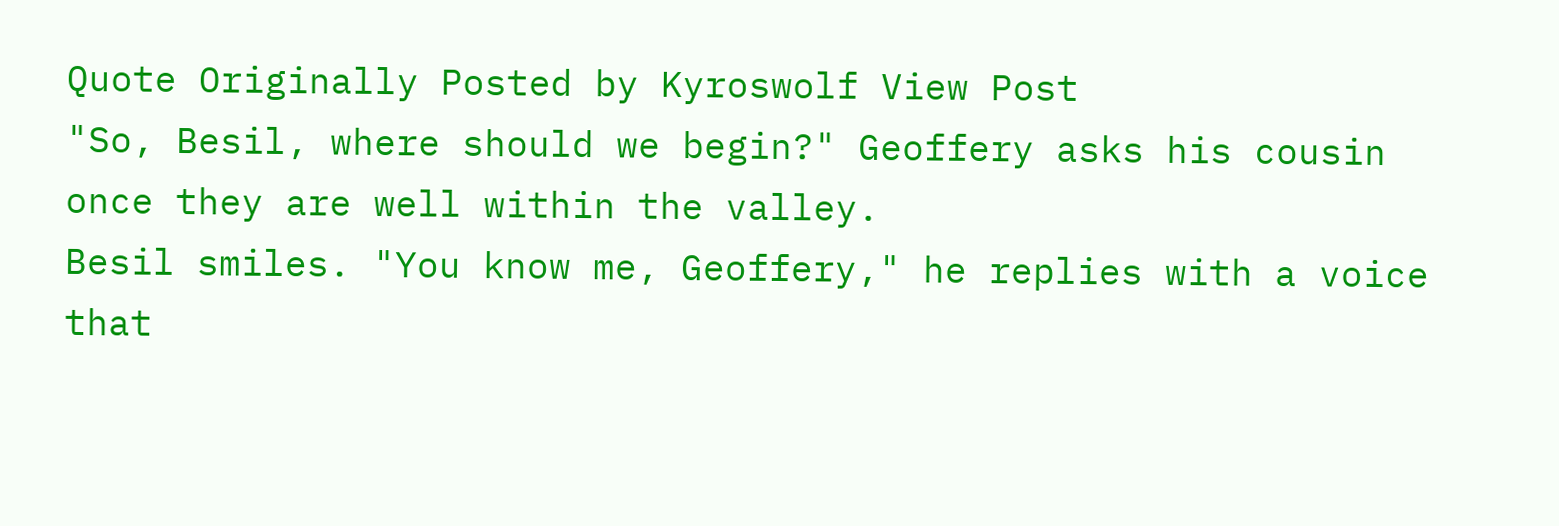Quote Originally Posted by Kyroswolf View Post
"So, Besil, where should we begin?" Geoffery asks his cousin once they are well within the valley.
Besil smiles. "You know me, Geoffery," he replies with a voice that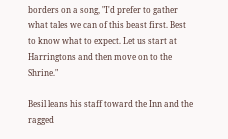borders on a song, "I'd prefer to gather what tales we can of this beast first. Best to know what to expect. Let us start at Harringtons and then move on to the Shrine."

Besil leans his staff toward the Inn and the ragged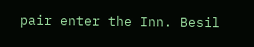pair enter the Inn. Besil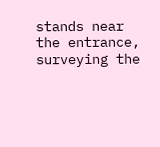stands near the entrance, surveying the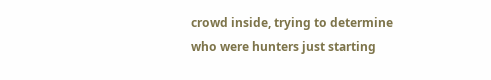crowd inside, trying to determine who were hunters just starting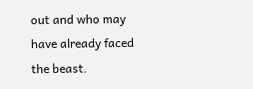out and who may have already faced the beast.